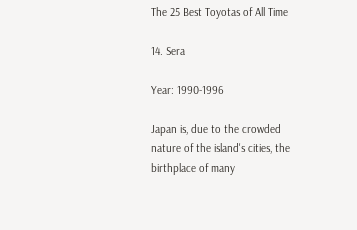The 25 Best Toyotas of All Time

14. Sera

Year: 1990-1996

Japan is, due to the crowded nature of the island's cities, the birthplace of many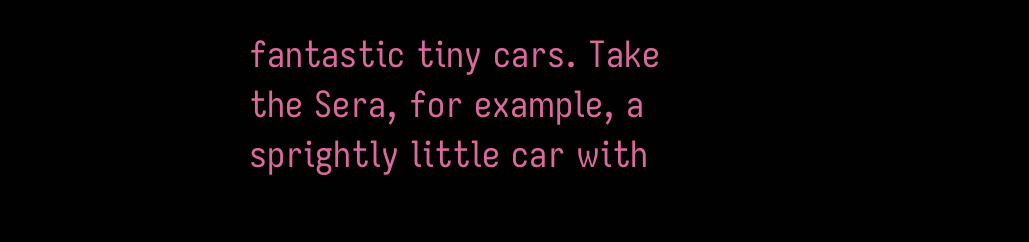fantastic tiny cars. Take the Sera, for example, a sprightly little car with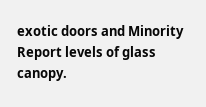exotic doors and Minority Report levels of glass canopy.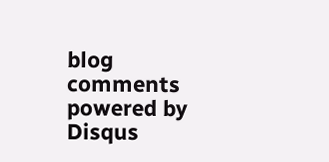blog comments powered by Disqus